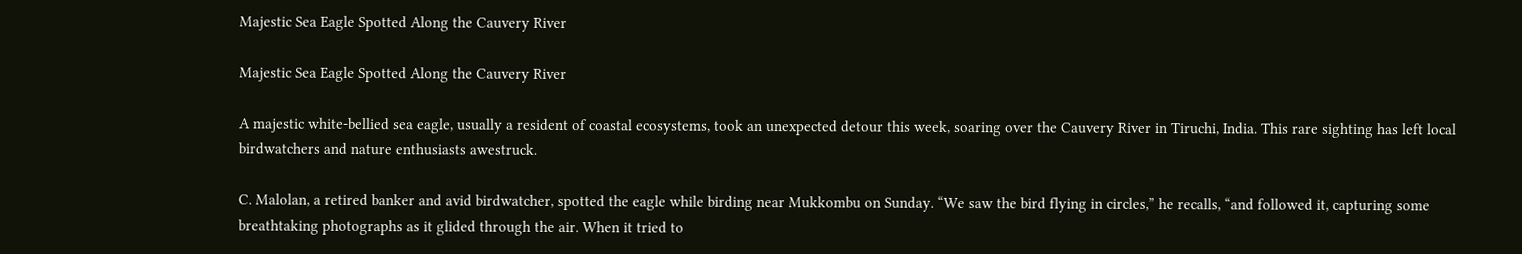Majestic Sea Eagle Spotted Along the Cauvery River

Majestic Sea Eagle Spotted Along the Cauvery River

A majestic white-bellied sea eagle, usually a resident of coastal ecosystems, took an unexpected detour this week, soaring over the Cauvery River in Tiruchi, India. This rare sighting has left local birdwatchers and nature enthusiasts awestruck.

C. Malolan, a retired banker and avid birdwatcher, spotted the eagle while birding near Mukkombu on Sunday. “We saw the bird flying in circles,” he recalls, “and followed it, capturing some breathtaking photographs as it glided through the air. When it tried to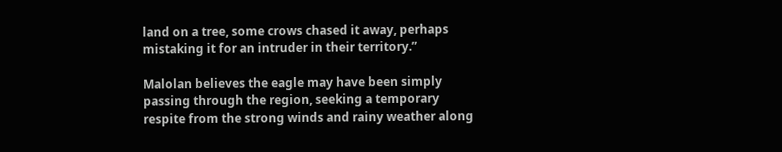land on a tree, some crows chased it away, perhaps mistaking it for an intruder in their territory.”

Malolan believes the eagle may have been simply passing through the region, seeking a temporary respite from the strong winds and rainy weather along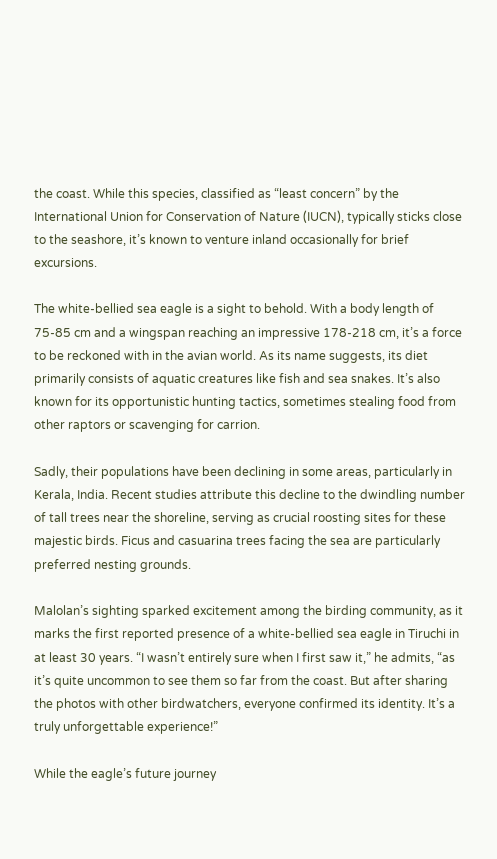the coast. While this species, classified as “least concern” by the International Union for Conservation of Nature (IUCN), typically sticks close to the seashore, it’s known to venture inland occasionally for brief excursions.

The white-bellied sea eagle is a sight to behold. With a body length of 75-85 cm and a wingspan reaching an impressive 178-218 cm, it’s a force to be reckoned with in the avian world. As its name suggests, its diet primarily consists of aquatic creatures like fish and sea snakes. It’s also known for its opportunistic hunting tactics, sometimes stealing food from other raptors or scavenging for carrion.

Sadly, their populations have been declining in some areas, particularly in Kerala, India. Recent studies attribute this decline to the dwindling number of tall trees near the shoreline, serving as crucial roosting sites for these majestic birds. Ficus and casuarina trees facing the sea are particularly preferred nesting grounds.

Malolan’s sighting sparked excitement among the birding community, as it marks the first reported presence of a white-bellied sea eagle in Tiruchi in at least 30 years. “I wasn’t entirely sure when I first saw it,” he admits, “as it’s quite uncommon to see them so far from the coast. But after sharing the photos with other birdwatchers, everyone confirmed its identity. It’s a truly unforgettable experience!”

While the eagle’s future journey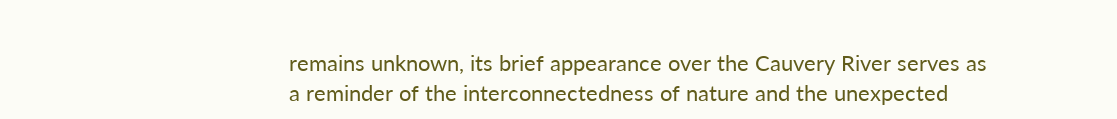remains unknown, its brief appearance over the Cauvery River serves as a reminder of the interconnectedness of nature and the unexpected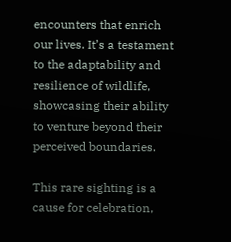encounters that enrich our lives. It’s a testament to the adaptability and resilience of wildlife, showcasing their ability to venture beyond their perceived boundaries.

This rare sighting is a cause for celebration,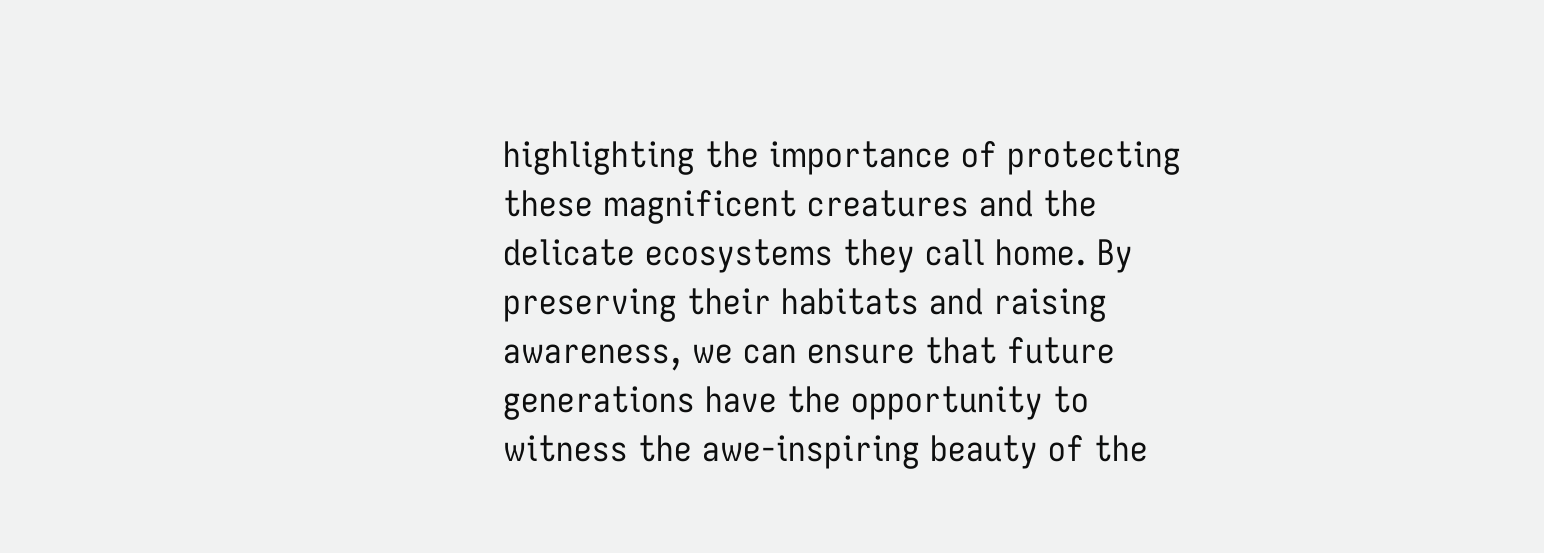highlighting the importance of protecting these magnificent creatures and the delicate ecosystems they call home. By preserving their habitats and raising awareness, we can ensure that future generations have the opportunity to witness the awe-inspiring beauty of the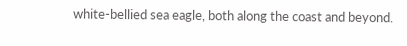white-bellied sea eagle, both along the coast and beyond.